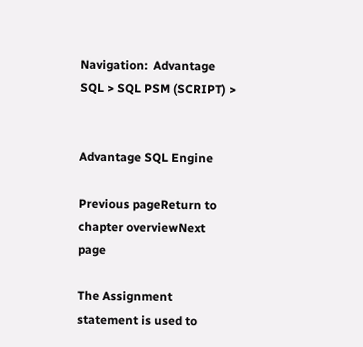Navigation:  Advantage SQL > SQL PSM (SCRIPT) >


Advantage SQL Engine

Previous pageReturn to chapter overviewNext page

The Assignment statement is used to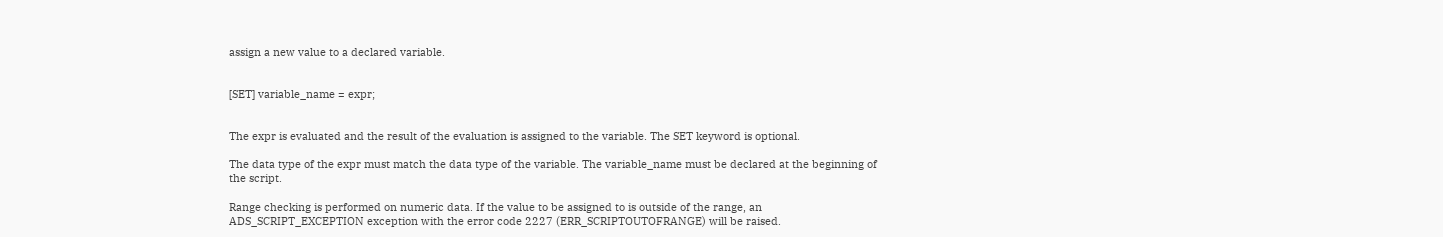assign a new value to a declared variable.


[SET] variable_name = expr;


The expr is evaluated and the result of the evaluation is assigned to the variable. The SET keyword is optional.

The data type of the expr must match the data type of the variable. The variable_name must be declared at the beginning of the script.

Range checking is performed on numeric data. If the value to be assigned to is outside of the range, an ADS_SCRIPT_EXCEPTION exception with the error code 2227 (ERR_SCRIPTOUTOFRANGE) will be raised.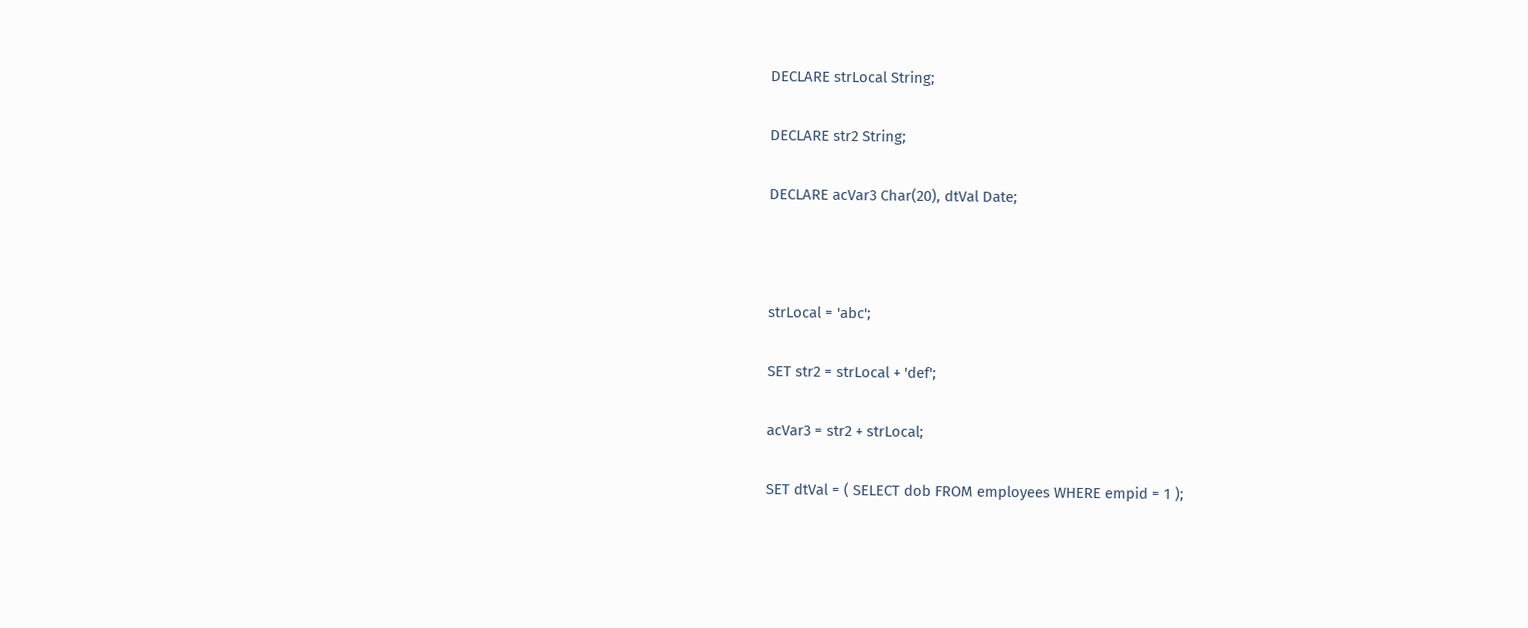DECLARE strLocal String;

DECLARE str2 String;

DECLARE acVar3 Char(20), dtVal Date;



strLocal = 'abc';

SET str2 = strLocal + 'def';

acVar3 = str2 + strLocal;

SET dtVal = ( SELECT dob FROM employees WHERE empid = 1 );